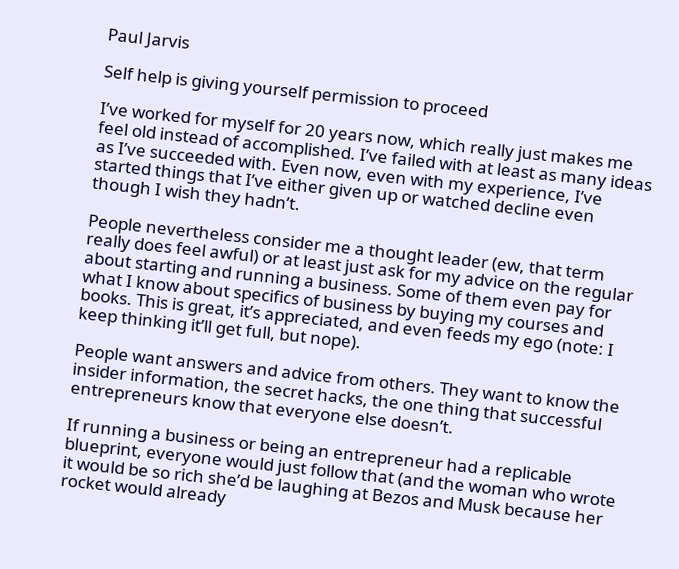Paul Jarvis

Self help is giving yourself permission to proceed

I’ve worked for myself for 20 years now, which really just makes me feel old instead of accomplished. I’ve failed with at least as many ideas as I’ve succeeded with. Even now, even with my experience, I’ve started things that I’ve either given up or watched decline even though I wish they hadn’t.

People nevertheless consider me a thought leader (ew, that term really does feel awful) or at least just ask for my advice on the regular about starting and running a business. Some of them even pay for what I know about specifics of business by buying my courses and books. This is great, it’s appreciated, and even feeds my ego (note: I keep thinking it’ll get full, but nope).

People want answers and advice from others. They want to know the insider information, the secret hacks, the one thing that successful entrepreneurs know that everyone else doesn’t.

If running a business or being an entrepreneur had a replicable blueprint, everyone would just follow that (and the woman who wrote it would be so rich she’d be laughing at Bezos and Musk because her rocket would already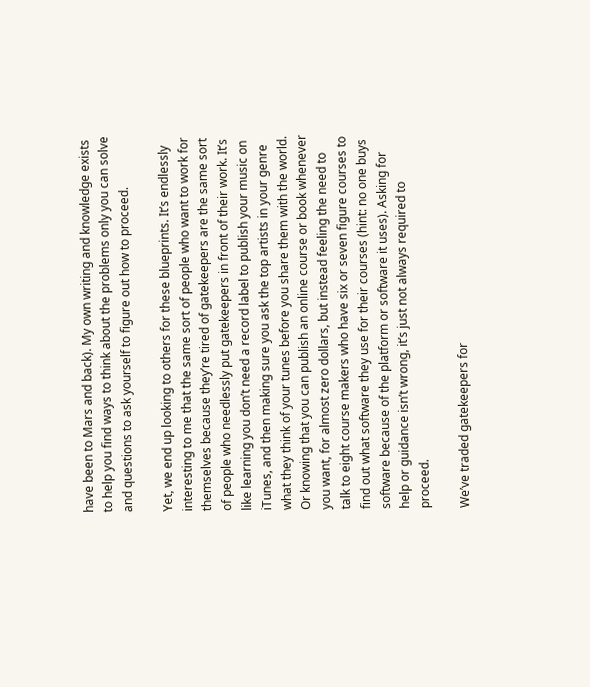have been to Mars and back). My own writing and knowledge exists to help you find ways to think about the problems only you can solve and questions to ask yourself to figure out how to proceed.

Yet, we end up looking to others for these blueprints. It’s endlessly interesting to me that the same sort of people who want to work for themselves because they’re tired of gatekeepers are the same sort of people who needlessly put gatekeepers in front of their work. It’s like learning you don’t need a record label to publish your music on iTunes, and then making sure you ask the top artists in your genre what they think of your tunes before you share them with the world. Or knowing that you can publish an online course or book whenever you want, for almost zero dollars, but instead feeling the need to talk to eight course makers who have six or seven figure courses to find out what software they use for their courses (hint: no one buys software because of the platform or software it uses). Asking for help or guidance isn’t wrong, it’s just not always required to proceed.

We’ve traded gatekeepers for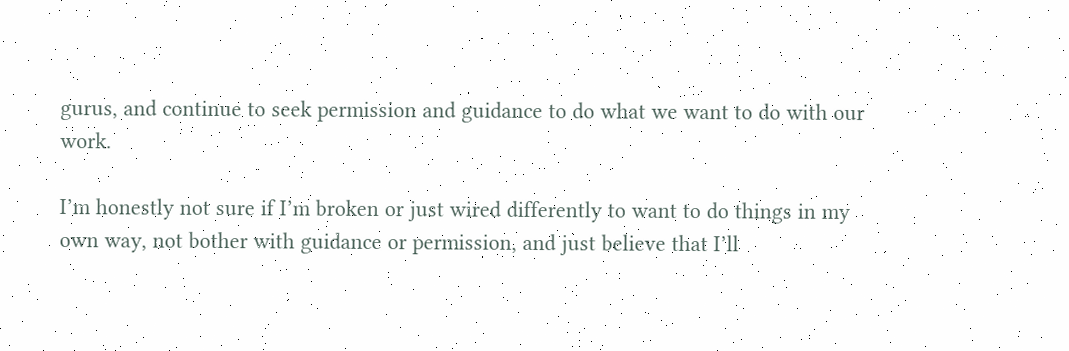gurus, and continue to seek permission and guidance to do what we want to do with our work.

I’m honestly not sure if I’m broken or just wired differently to want to do things in my own way, not bother with guidance or permission, and just believe that I’ll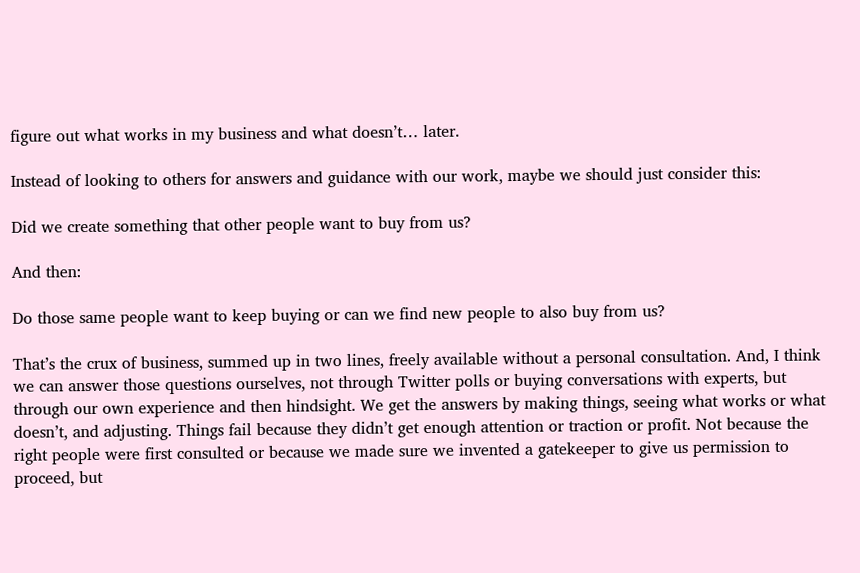figure out what works in my business and what doesn’t… later.

Instead of looking to others for answers and guidance with our work, maybe we should just consider this:

Did we create something that other people want to buy from us?

And then:

Do those same people want to keep buying or can we find new people to also buy from us?

That’s the crux of business, summed up in two lines, freely available without a personal consultation. And, I think we can answer those questions ourselves, not through Twitter polls or buying conversations with experts, but through our own experience and then hindsight. We get the answers by making things, seeing what works or what doesn’t, and adjusting. Things fail because they didn’t get enough attention or traction or profit. Not because the right people were first consulted or because we made sure we invented a gatekeeper to give us permission to proceed, but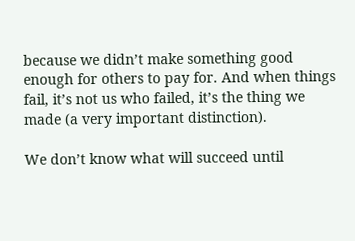because we didn’t make something good enough for others to pay for. And when things fail, it’s not us who failed, it’s the thing we made (a very important distinction).

We don’t know what will succeed until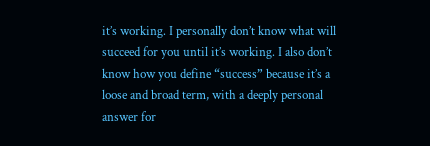it’s working. I personally don’t know what will succeed for you until it’s working. I also don’t know how you define “success” because it’s a loose and broad term, with a deeply personal answer for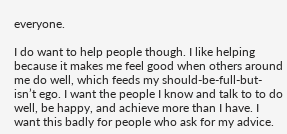everyone.

I do want to help people though. I like helping because it makes me feel good when others around me do well, which feeds my should-be-full-but-isn’t ego. I want the people I know and talk to to do well, be happy, and achieve more than I have. I want this badly for people who ask for my advice.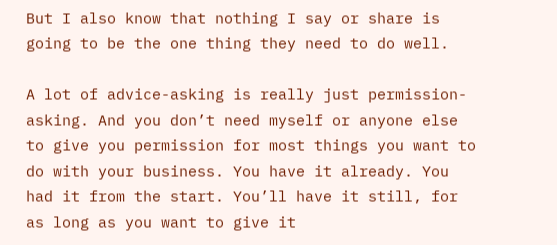But I also know that nothing I say or share is going to be the one thing they need to do well.

A lot of advice-asking is really just permission-asking. And you don’t need myself or anyone else to give you permission for most things you want to do with your business. You have it already. You had it from the start. You’ll have it still, for as long as you want to give it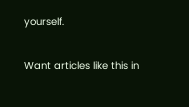yourself.

Want articles like this in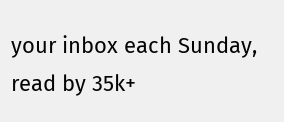your inbox each Sunday, read by 35k+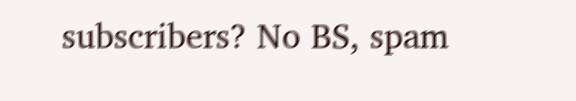subscribers? No BS, spam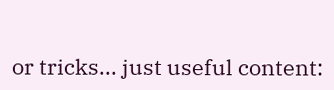or tricks... just useful content: